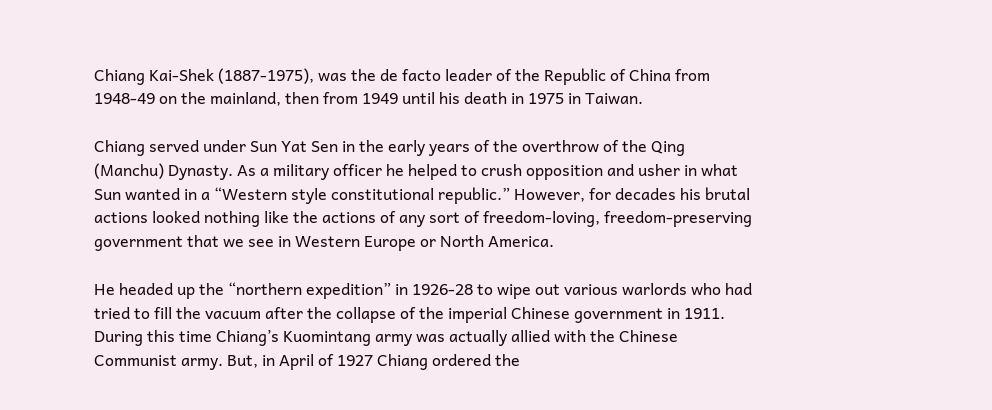Chiang Kai-Shek (1887-1975), was the de facto leader of the Republic of China from 1948-49 on the mainland, then from 1949 until his death in 1975 in Taiwan.

Chiang served under Sun Yat Sen in the early years of the overthrow of the Qing (Manchu) Dynasty. As a military officer he helped to crush opposition and usher in what Sun wanted in a “Western style constitutional republic.” However, for decades his brutal actions looked nothing like the actions of any sort of freedom-loving, freedom-preserving government that we see in Western Europe or North America.

He headed up the “northern expedition” in 1926-28 to wipe out various warlords who had tried to fill the vacuum after the collapse of the imperial Chinese government in 1911. During this time Chiang’s Kuomintang army was actually allied with the Chinese Communist army. But, in April of 1927 Chiang ordered the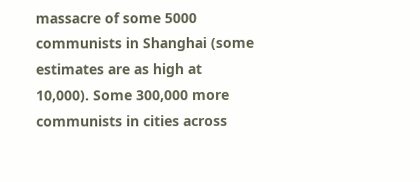massacre of some 5000 communists in Shanghai (some estimates are as high at 10,000). Some 300,000 more communists in cities across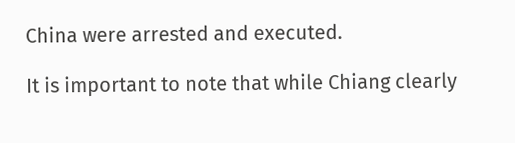China were arrested and executed.

It is important to note that while Chiang clearly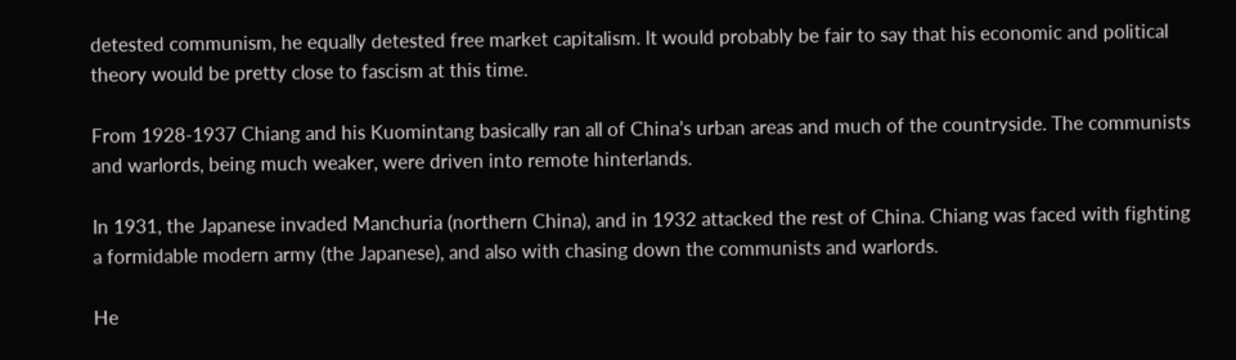detested communism, he equally detested free market capitalism. It would probably be fair to say that his economic and political theory would be pretty close to fascism at this time.

From 1928-1937 Chiang and his Kuomintang basically ran all of China’s urban areas and much of the countryside. The communists and warlords, being much weaker, were driven into remote hinterlands.

In 1931, the Japanese invaded Manchuria (northern China), and in 1932 attacked the rest of China. Chiang was faced with fighting a formidable modern army (the Japanese), and also with chasing down the communists and warlords.

He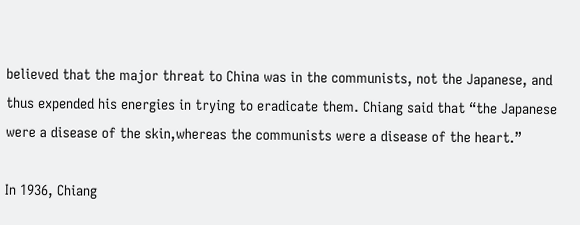believed that the major threat to China was in the communists, not the Japanese, and thus expended his energies in trying to eradicate them. Chiang said that “the Japanese were a disease of the skin,whereas the communists were a disease of the heart.”

In 1936, Chiang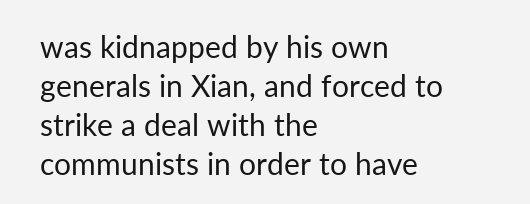was kidnapped by his own generals in Xian, and forced to strike a deal with the communists in order to have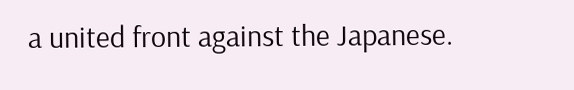a united front against the Japanese.